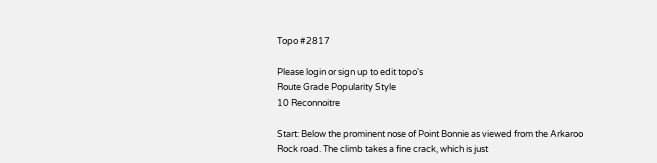Topo #2817

Please login or sign up to edit topo's
Route Grade Popularity Style
10 Reconnoitre

Start: Below the prominent nose of Point Bonnie as viewed from the Arkaroo Rock road. The climb takes a fine crack, which is just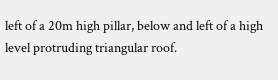left of a 20m high pillar, below and left of a high level protruding triangular roof.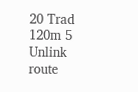20 Trad 120m 5 Unlink route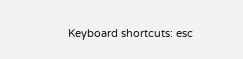Keyboard shortcuts: esc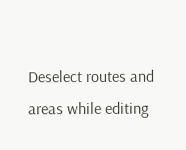Deselect routes and areas while editing